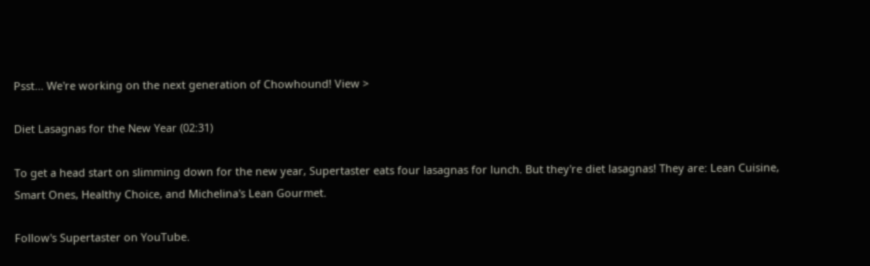Psst... We're working on the next generation of Chowhound! View >

Diet Lasagnas for the New Year (02:31)

To get a head start on slimming down for the new year, Supertaster eats four lasagnas for lunch. But they're diet lasagnas! They are: Lean Cuisine, Smart Ones, Healthy Choice, and Michelina's Lean Gourmet.

Follow's Supertaster on YouTube.